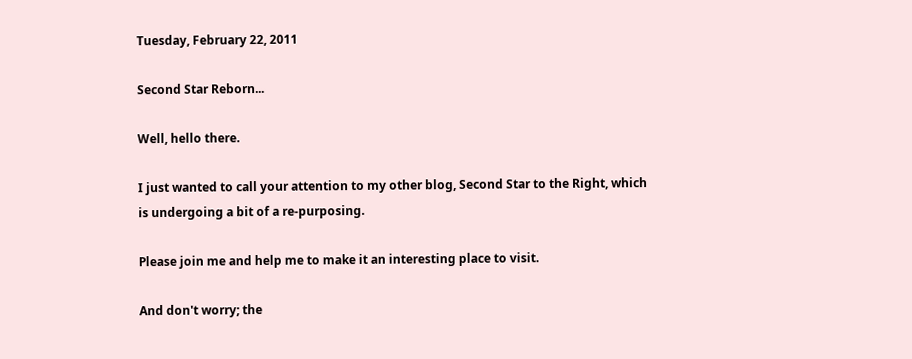Tuesday, February 22, 2011

Second Star Reborn...

Well, hello there.

I just wanted to call your attention to my other blog, Second Star to the Right, which is undergoing a bit of a re-purposing.

Please join me and help me to make it an interesting place to visit.

And don't worry; the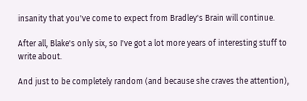insanity that you've come to expect from Bradley's Brain will continue.

After all, Blake's only six, so I've got a lot more years of interesting stuff to write about.

And just to be completely random (and because she craves the attention),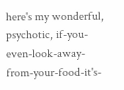here's my wonderful, psychotic, if-you-even-look-away-from-your-food-it's-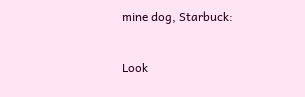mine dog, Starbuck:

Look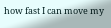how fast I can move my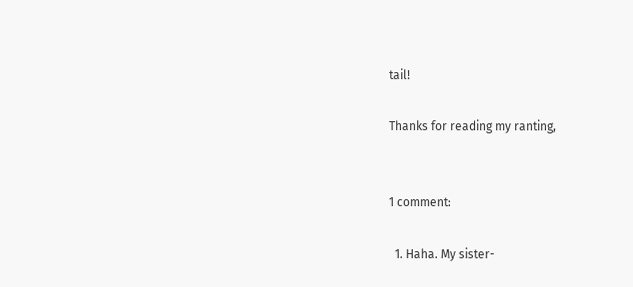tail!

Thanks for reading my ranting,


1 comment:

  1. Haha. My sister-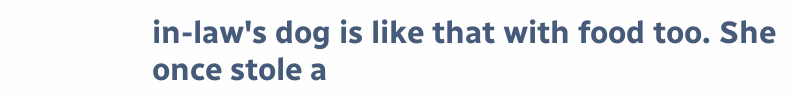in-law's dog is like that with food too. She once stole a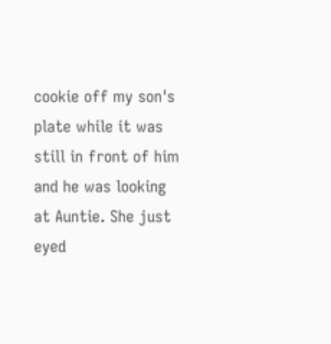cookie off my son's plate while it was still in front of him and he was looking at Auntie. She just eyed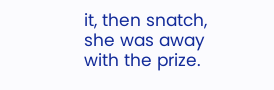it, then snatch, she was away with the prize.